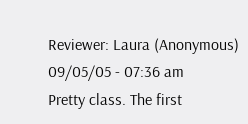Reviewer: Laura (Anonymous)
09/05/05 - 07:36 am
Pretty class. The first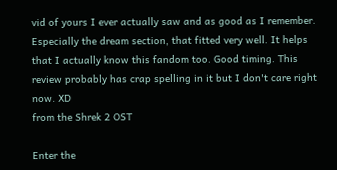vid of yours I ever actually saw and as good as I remember. Especially the dream section, that fitted very well. It helps that I actually know this fandom too. Good timing. This review probably has crap spelling in it but I don't care right now. XD
from the Shrek 2 OST

Enter the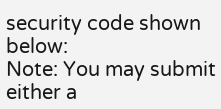security code shown below:
Note: You may submit either a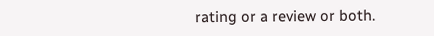rating or a review or both.